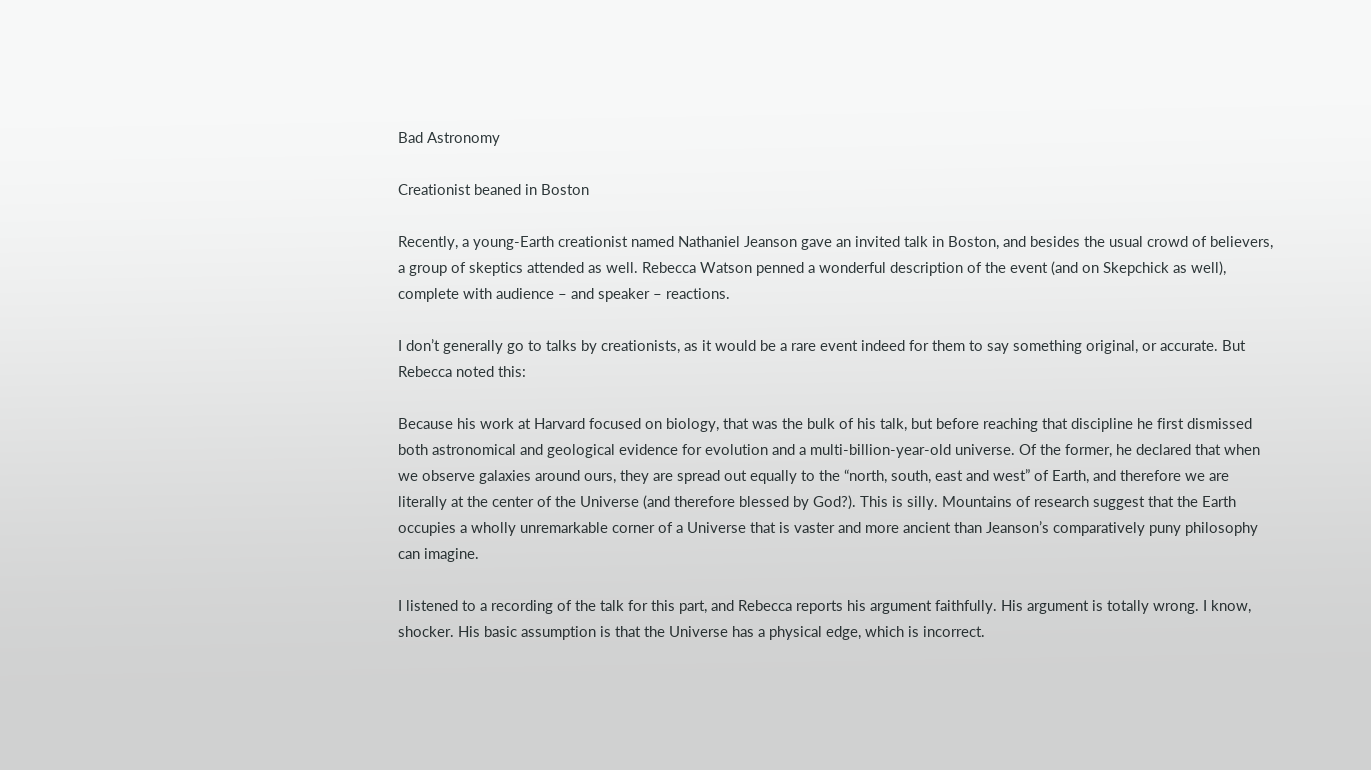Bad Astronomy

Creationist beaned in Boston

Recently, a young-Earth creationist named Nathaniel Jeanson gave an invited talk in Boston, and besides the usual crowd of believers, a group of skeptics attended as well. Rebecca Watson penned a wonderful description of the event (and on Skepchick as well), complete with audience – and speaker – reactions.

I don’t generally go to talks by creationists, as it would be a rare event indeed for them to say something original, or accurate. But Rebecca noted this:

Because his work at Harvard focused on biology, that was the bulk of his talk, but before reaching that discipline he first dismissed both astronomical and geological evidence for evolution and a multi-billion-year-old universe. Of the former, he declared that when we observe galaxies around ours, they are spread out equally to the “north, south, east and west” of Earth, and therefore we are literally at the center of the Universe (and therefore blessed by God?). This is silly. Mountains of research suggest that the Earth occupies a wholly unremarkable corner of a Universe that is vaster and more ancient than Jeanson’s comparatively puny philosophy can imagine.

I listened to a recording of the talk for this part, and Rebecca reports his argument faithfully. His argument is totally wrong. I know, shocker. His basic assumption is that the Universe has a physical edge, which is incorrect.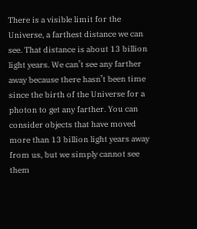There is a visible limit for the Universe, a farthest distance we can see. That distance is about 13 billion light years. We can’t see any farther away because there hasn’t been time since the birth of the Universe for a photon to get any farther. You can consider objects that have moved more than 13 billion light years away from us, but we simply cannot see them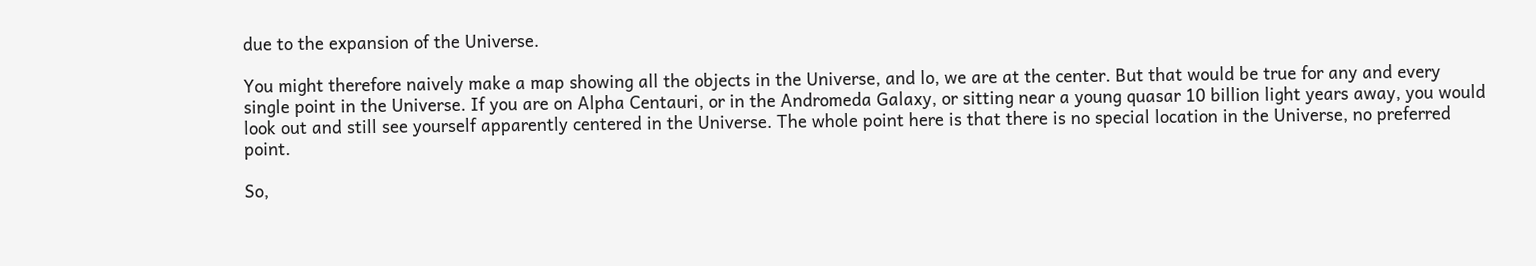due to the expansion of the Universe.

You might therefore naively make a map showing all the objects in the Universe, and lo, we are at the center. But that would be true for any and every single point in the Universe. If you are on Alpha Centauri, or in the Andromeda Galaxy, or sitting near a young quasar 10 billion light years away, you would look out and still see yourself apparently centered in the Universe. The whole point here is that there is no special location in the Universe, no preferred point.

So,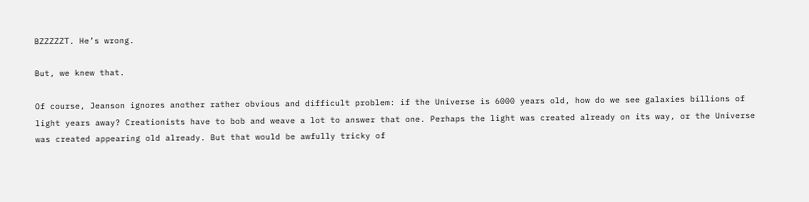BZZZZZT. He’s wrong.

But, we knew that.

Of course, Jeanson ignores another rather obvious and difficult problem: if the Universe is 6000 years old, how do we see galaxies billions of light years away? Creationists have to bob and weave a lot to answer that one. Perhaps the light was created already on its way, or the Universe was created appearing old already. But that would be awfully tricky of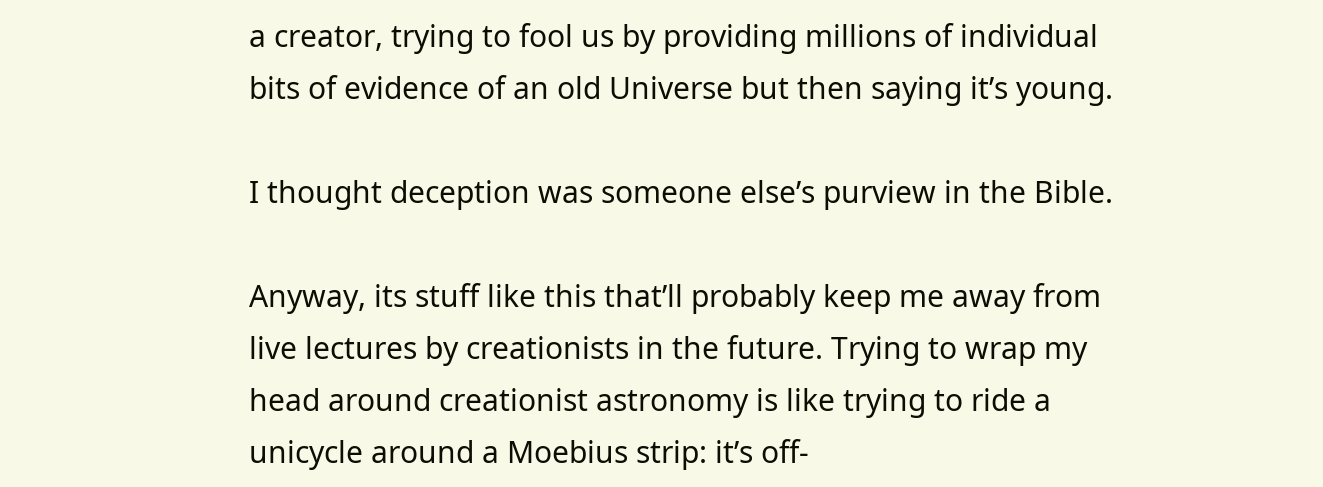a creator, trying to fool us by providing millions of individual bits of evidence of an old Universe but then saying it’s young.

I thought deception was someone else’s purview in the Bible.

Anyway, its stuff like this that’ll probably keep me away from live lectures by creationists in the future. Trying to wrap my head around creationist astronomy is like trying to ride a unicycle around a Moebius strip: it’s off-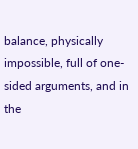balance, physically impossible, full of one-sided arguments, and in the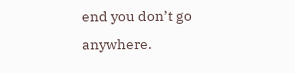end you don’t go anywhere.